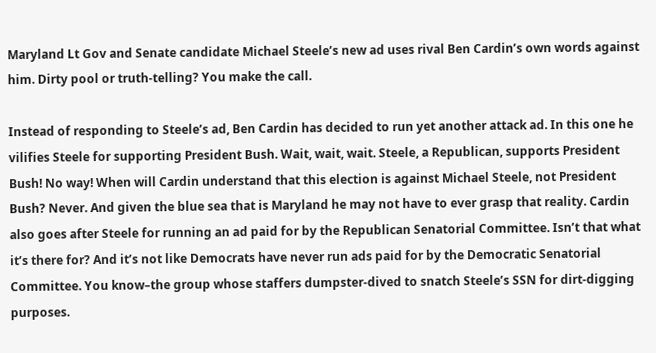Maryland Lt Gov and Senate candidate Michael Steele’s new ad uses rival Ben Cardin’s own words against him. Dirty pool or truth-telling? You make the call.

Instead of responding to Steele’s ad, Ben Cardin has decided to run yet another attack ad. In this one he vilifies Steele for supporting President Bush. Wait, wait, wait. Steele, a Republican, supports President Bush! No way! When will Cardin understand that this election is against Michael Steele, not President Bush? Never. And given the blue sea that is Maryland he may not have to ever grasp that reality. Cardin also goes after Steele for running an ad paid for by the Republican Senatorial Committee. Isn’t that what it’s there for? And it’s not like Democrats have never run ads paid for by the Democratic Senatorial Committee. You know–the group whose staffers dumpster-dived to snatch Steele’s SSN for dirt-digging purposes.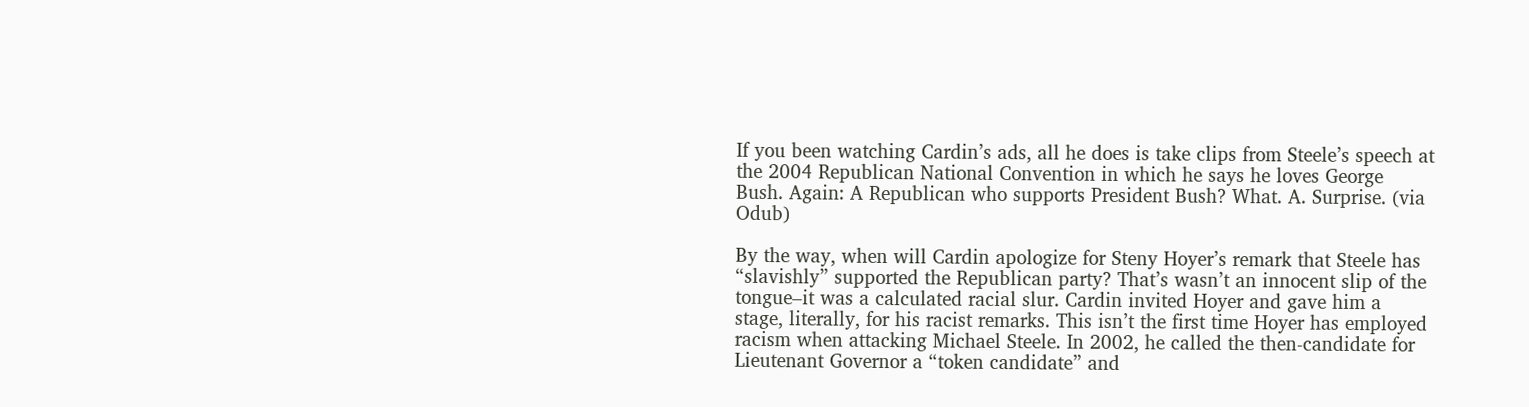If you been watching Cardin’s ads, all he does is take clips from Steele’s speech at the 2004 Republican National Convention in which he says he loves George Bush. Again: A Republican who supports President Bush? What. A. Surprise. (via Odub)

By the way, when will Cardin apologize for Steny Hoyer’s remark that Steele has “slavishly” supported the Republican party? That’s wasn’t an innocent slip of the tongue–it was a calculated racial slur. Cardin invited Hoyer and gave him a stage, literally, for his racist remarks. This isn’t the first time Hoyer has employed racism when attacking Michael Steele. In 2002, he called the then-candidate for Lieutenant Governor a “token candidate” and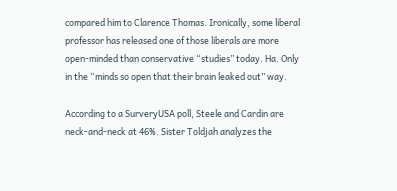compared him to Clarence Thomas. Ironically, some liberal professor has released one of those liberals are more open-minded than conservative “studies” today. Ha. Only in the “minds so open that their brain leaked out” way.

According to a SurveryUSA poll, Steele and Cardin are neck-and-neck at 46%. Sister Toldjah analyzes the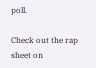poll.

Check out the rap sheet on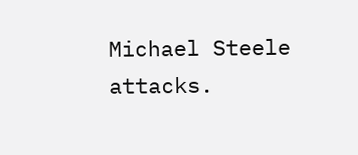Michael Steele attacks.